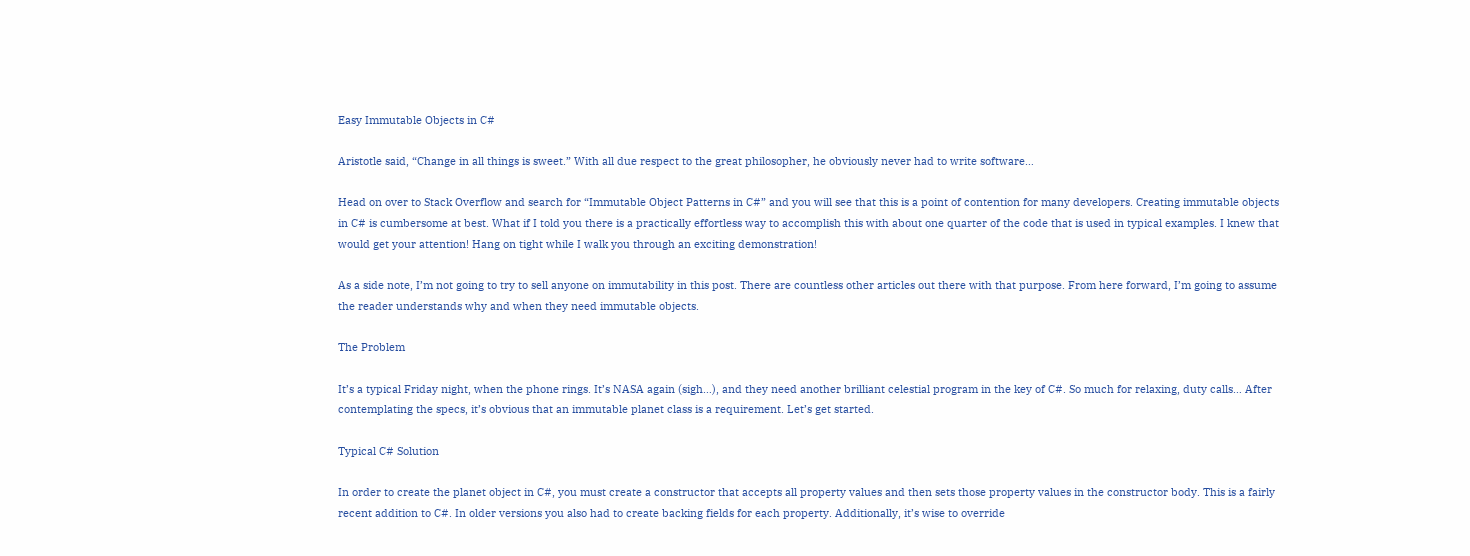Easy Immutable Objects in C#

Aristotle said, “Change in all things is sweet.” With all due respect to the great philosopher, he obviously never had to write software…

Head on over to Stack Overflow and search for “Immutable Object Patterns in C#” and you will see that this is a point of contention for many developers. Creating immutable objects in C# is cumbersome at best. What if I told you there is a practically effortless way to accomplish this with about one quarter of the code that is used in typical examples. I knew that would get your attention! Hang on tight while I walk you through an exciting demonstration!

As a side note, I’m not going to try to sell anyone on immutability in this post. There are countless other articles out there with that purpose. From here forward, I’m going to assume the reader understands why and when they need immutable objects.

The Problem

It’s a typical Friday night, when the phone rings. It’s NASA again (sigh…), and they need another brilliant celestial program in the key of C#. So much for relaxing, duty calls… After contemplating the specs, it’s obvious that an immutable planet class is a requirement. Let’s get started.

Typical C# Solution

In order to create the planet object in C#, you must create a constructor that accepts all property values and then sets those property values in the constructor body. This is a fairly recent addition to C#. In older versions you also had to create backing fields for each property. Additionally, it’s wise to override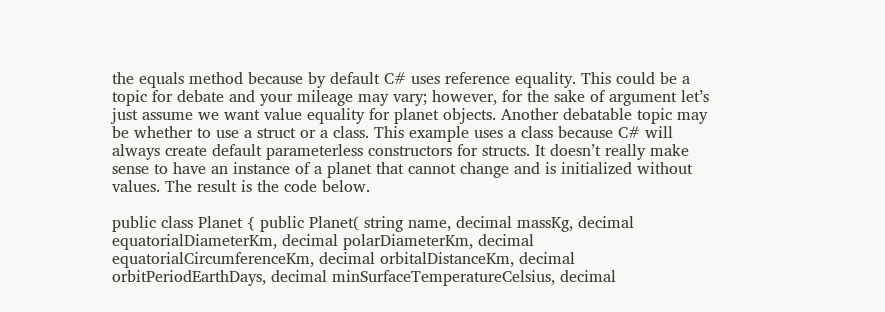the equals method because by default C# uses reference equality. This could be a topic for debate and your mileage may vary; however, for the sake of argument let’s just assume we want value equality for planet objects. Another debatable topic may be whether to use a struct or a class. This example uses a class because C# will always create default parameterless constructors for structs. It doesn’t really make sense to have an instance of a planet that cannot change and is initialized without values. The result is the code below.

public class Planet { public Planet( string name, decimal massKg, decimal equatorialDiameterKm, decimal polarDiameterKm, decimal equatorialCircumferenceKm, decimal orbitalDistanceKm, decimal orbitPeriodEarthDays, decimal minSurfaceTemperatureCelsius, decimal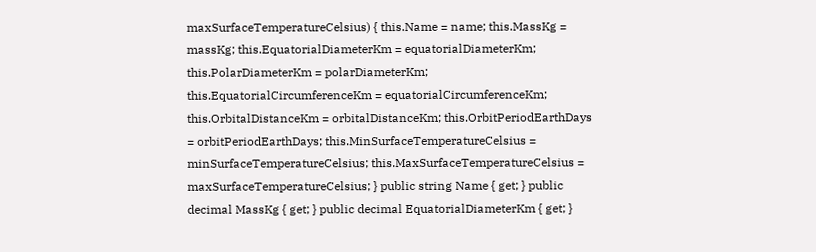maxSurfaceTemperatureCelsius) { this.Name = name; this.MassKg = massKg; this.EquatorialDiameterKm = equatorialDiameterKm; this.PolarDiameterKm = polarDiameterKm; this.EquatorialCircumferenceKm = equatorialCircumferenceKm; this.OrbitalDistanceKm = orbitalDistanceKm; this.OrbitPeriodEarthDays = orbitPeriodEarthDays; this.MinSurfaceTemperatureCelsius = minSurfaceTemperatureCelsius; this.MaxSurfaceTemperatureCelsius = maxSurfaceTemperatureCelsius; } public string Name { get; } public decimal MassKg { get; } public decimal EquatorialDiameterKm { get; }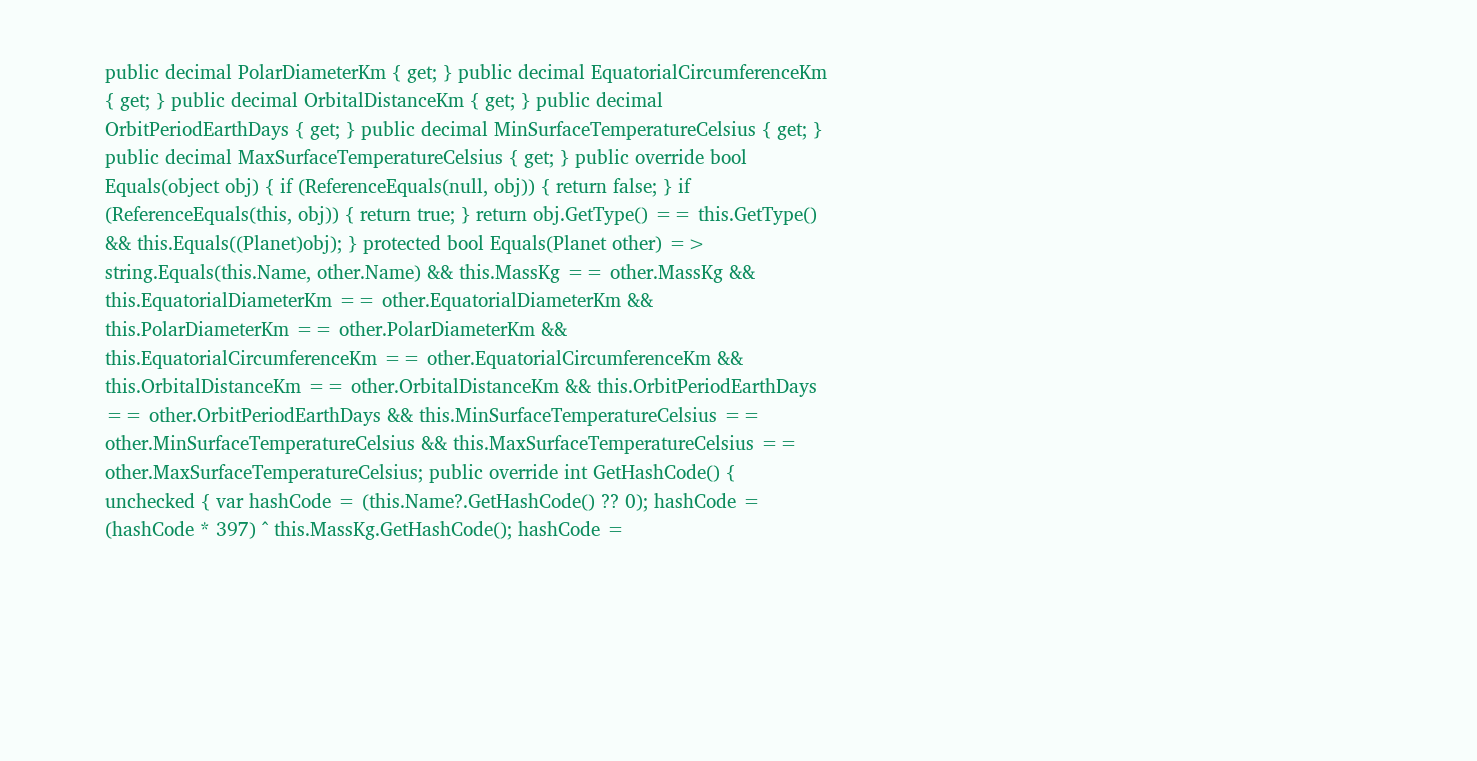public decimal PolarDiameterKm { get; } public decimal EquatorialCircumferenceKm { get; } public decimal OrbitalDistanceKm { get; } public decimal OrbitPeriodEarthDays { get; } public decimal MinSurfaceTemperatureCelsius { get; } public decimal MaxSurfaceTemperatureCelsius { get; } public override bool Equals(object obj) { if (ReferenceEquals(null, obj)) { return false; } if (ReferenceEquals(this, obj)) { return true; } return obj.GetType() == this.GetType() && this.Equals((Planet)obj); } protected bool Equals(Planet other) => string.Equals(this.Name, other.Name) && this.MassKg == other.MassKg && this.EquatorialDiameterKm == other.EquatorialDiameterKm && this.PolarDiameterKm == other.PolarDiameterKm && this.EquatorialCircumferenceKm == other.EquatorialCircumferenceKm && this.OrbitalDistanceKm == other.OrbitalDistanceKm && this.OrbitPeriodEarthDays == other.OrbitPeriodEarthDays && this.MinSurfaceTemperatureCelsius == other.MinSurfaceTemperatureCelsius && this.MaxSurfaceTemperatureCelsius == other.MaxSurfaceTemperatureCelsius; public override int GetHashCode() { unchecked { var hashCode = (this.Name?.GetHashCode() ?? 0); hashCode = (hashCode * 397) ^ this.MassKg.GetHashCode(); hashCode =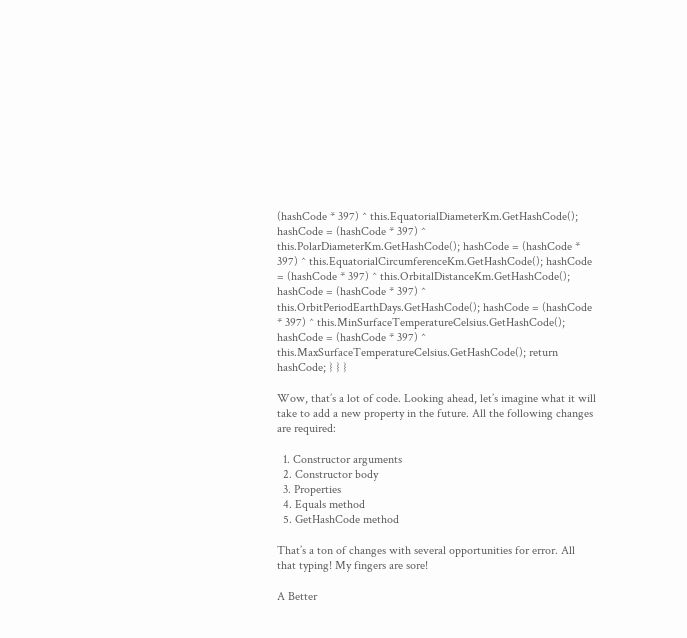(hashCode * 397) ^ this.EquatorialDiameterKm.GetHashCode(); hashCode = (hashCode * 397) ^ this.PolarDiameterKm.GetHashCode(); hashCode = (hashCode * 397) ^ this.EquatorialCircumferenceKm.GetHashCode(); hashCode = (hashCode * 397) ^ this.OrbitalDistanceKm.GetHashCode(); hashCode = (hashCode * 397) ^ this.OrbitPeriodEarthDays.GetHashCode(); hashCode = (hashCode * 397) ^ this.MinSurfaceTemperatureCelsius.GetHashCode(); hashCode = (hashCode * 397) ^ this.MaxSurfaceTemperatureCelsius.GetHashCode(); return hashCode; } } }

Wow, that’s a lot of code. Looking ahead, let’s imagine what it will take to add a new property in the future. All the following changes are required:

  1. Constructor arguments
  2. Constructor body
  3. Properties
  4. Equals method
  5. GetHashCode method

That’s a ton of changes with several opportunities for error. All that typing! My fingers are sore!

A Better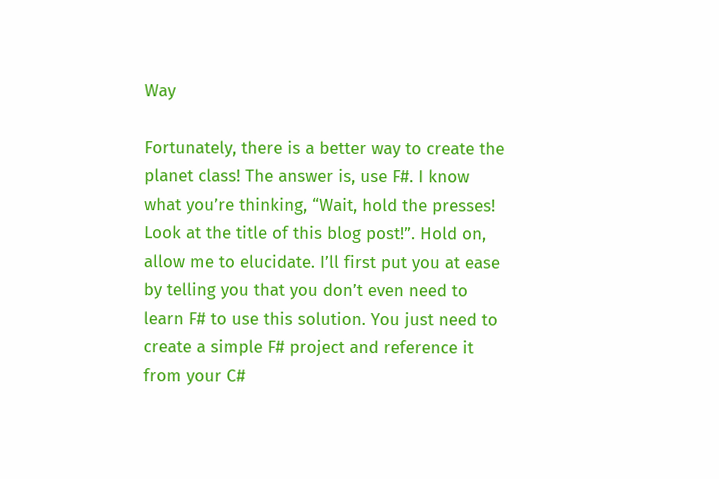Way

Fortunately, there is a better way to create the planet class! The answer is, use F#. I know what you’re thinking, “Wait, hold the presses! Look at the title of this blog post!”. Hold on, allow me to elucidate. I’ll first put you at ease by telling you that you don’t even need to learn F# to use this solution. You just need to create a simple F# project and reference it from your C#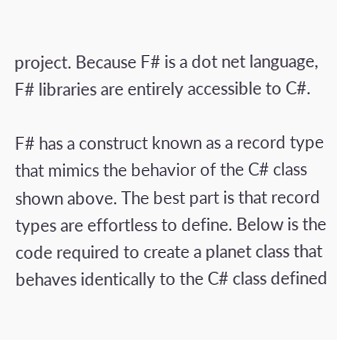project. Because F# is a dot net language, F# libraries are entirely accessible to C#.

F# has a construct known as a record type that mimics the behavior of the C# class shown above. The best part is that record types are effortless to define. Below is the code required to create a planet class that behaves identically to the C# class defined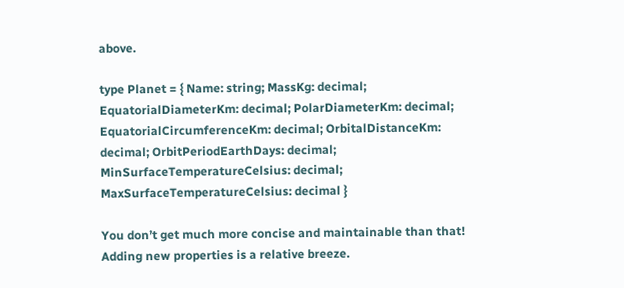above.

type Planet = { Name: string; MassKg: decimal; EquatorialDiameterKm: decimal; PolarDiameterKm: decimal; EquatorialCircumferenceKm: decimal; OrbitalDistanceKm: decimal; OrbitPeriodEarthDays: decimal; MinSurfaceTemperatureCelsius: decimal; MaxSurfaceTemperatureCelsius: decimal }

You don’t get much more concise and maintainable than that! Adding new properties is a relative breeze.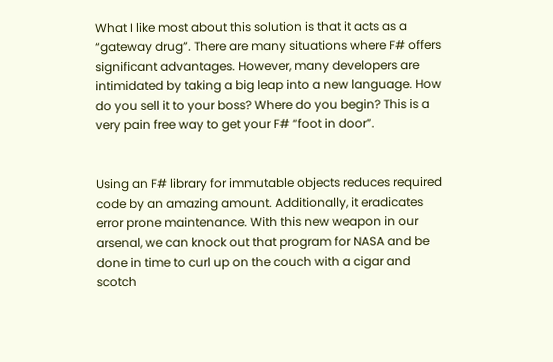What I like most about this solution is that it acts as a “gateway drug”. There are many situations where F# offers significant advantages. However, many developers are intimidated by taking a big leap into a new language. How do you sell it to your boss? Where do you begin? This is a very pain free way to get your F# “foot in door”.


Using an F# library for immutable objects reduces required code by an amazing amount. Additionally, it eradicates error prone maintenance. With this new weapon in our arsenal, we can knock out that program for NASA and be done in time to curl up on the couch with a cigar and scotch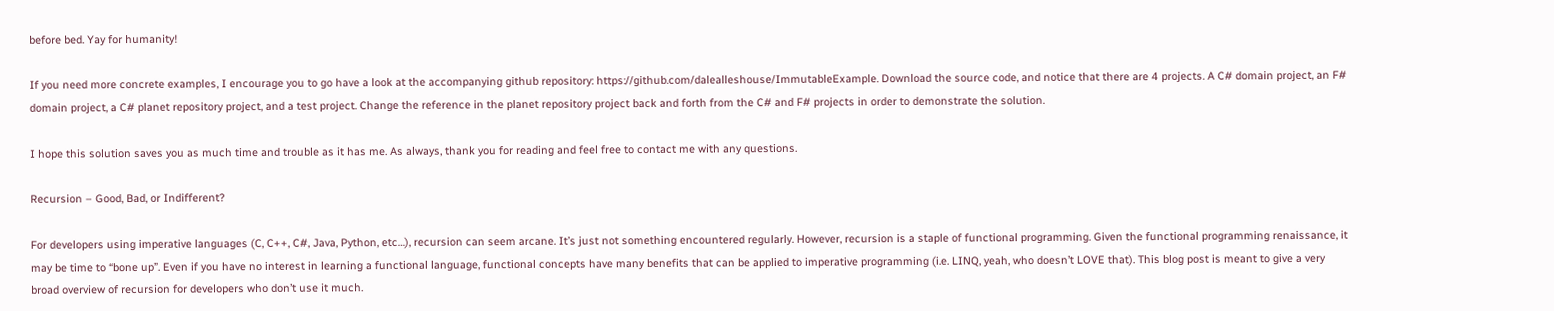before bed. Yay for humanity!

If you need more concrete examples, I encourage you to go have a look at the accompanying github repository: https://github.com/dalealleshouse/ImmutableExample. Download the source code, and notice that there are 4 projects. A C# domain project, an F# domain project, a C# planet repository project, and a test project. Change the reference in the planet repository project back and forth from the C# and F# projects in order to demonstrate the solution.

I hope this solution saves you as much time and trouble as it has me. As always, thank you for reading and feel free to contact me with any questions.

Recursion – Good, Bad, or Indifferent?

For developers using imperative languages (C, C++, C#, Java, Python, etc…), recursion can seem arcane. It’s just not something encountered regularly. However, recursion is a staple of functional programming. Given the functional programming renaissance, it may be time to “bone up”. Even if you have no interest in learning a functional language, functional concepts have many benefits that can be applied to imperative programming (i.e. LINQ, yeah, who doesn’t LOVE that). This blog post is meant to give a very broad overview of recursion for developers who don’t use it much.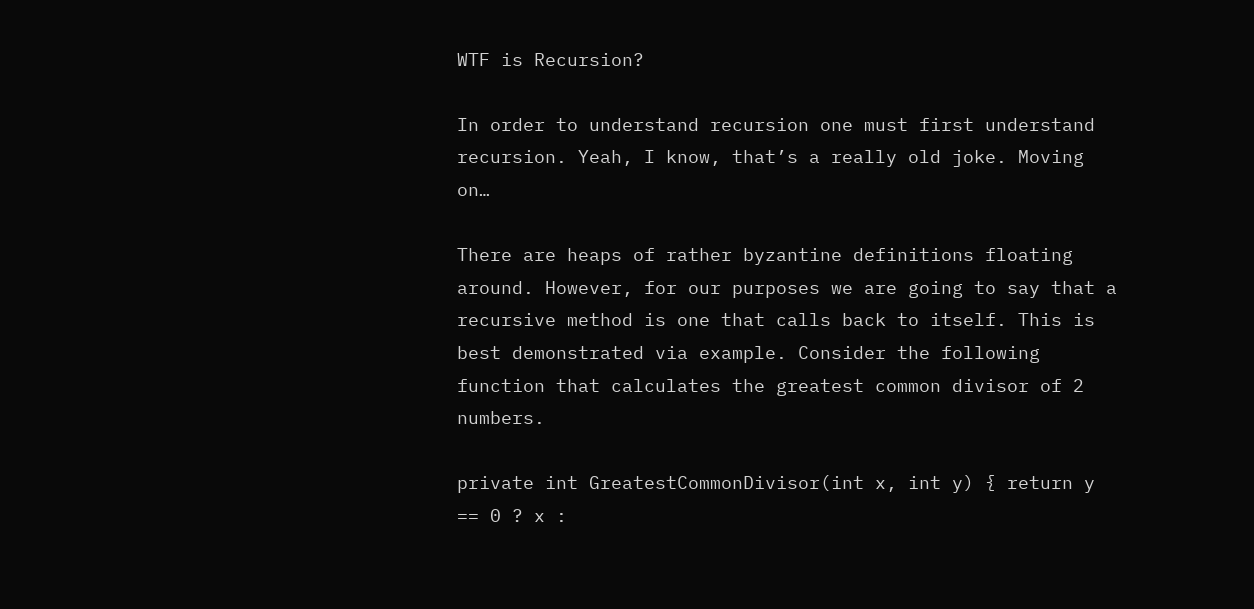WTF is Recursion?

In order to understand recursion one must first understand recursion. Yeah, I know, that’s a really old joke. Moving on…

There are heaps of rather byzantine definitions floating around. However, for our purposes we are going to say that a recursive method is one that calls back to itself. This is best demonstrated via example. Consider the following function that calculates the greatest common divisor of 2 numbers.

private int GreatestCommonDivisor(int x, int y) { return y == 0 ? x :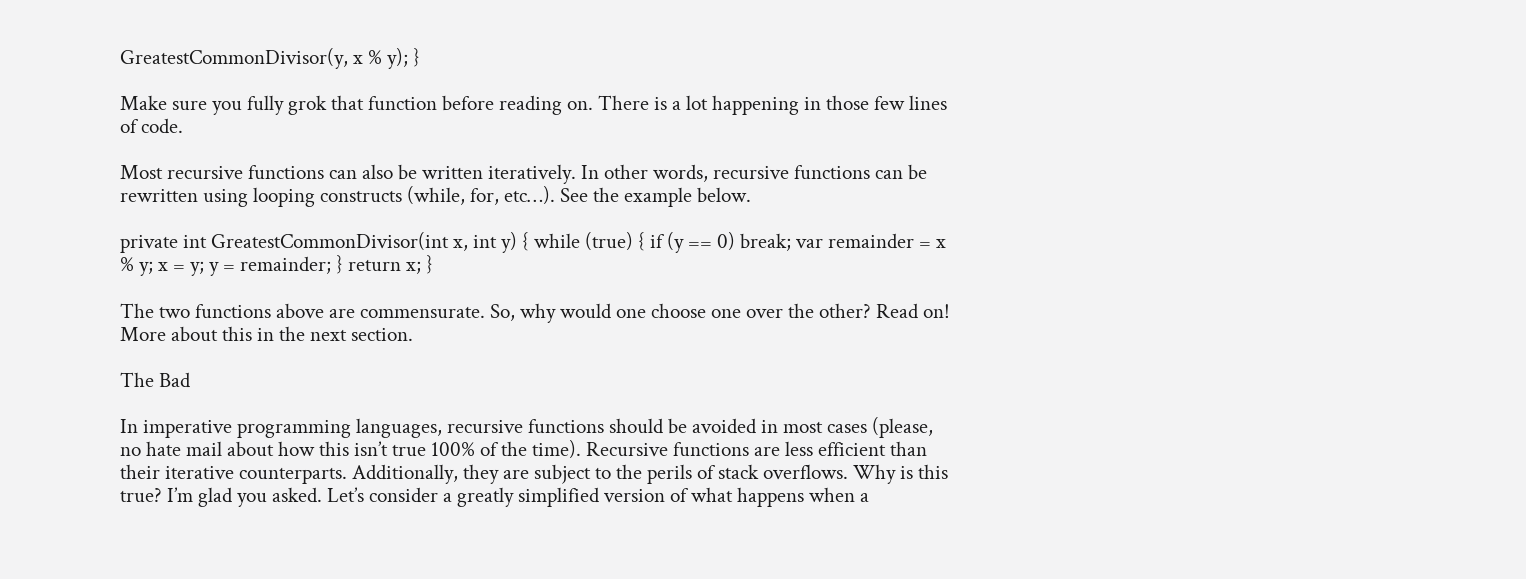GreatestCommonDivisor(y, x % y); }

Make sure you fully grok that function before reading on. There is a lot happening in those few lines of code.

Most recursive functions can also be written iteratively. In other words, recursive functions can be rewritten using looping constructs (while, for, etc…). See the example below.

private int GreatestCommonDivisor(int x, int y) { while (true) { if (y == 0) break; var remainder = x % y; x = y; y = remainder; } return x; }

The two functions above are commensurate. So, why would one choose one over the other? Read on! More about this in the next section.

The Bad

In imperative programming languages, recursive functions should be avoided in most cases (please, no hate mail about how this isn’t true 100% of the time). Recursive functions are less efficient than their iterative counterparts. Additionally, they are subject to the perils of stack overflows. Why is this true? I’m glad you asked. Let’s consider a greatly simplified version of what happens when a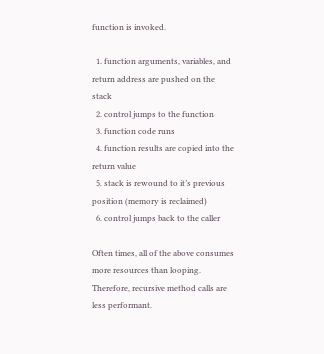function is invoked.

  1. function arguments, variables, and return address are pushed on the stack
  2. control jumps to the function
  3. function code runs
  4. function results are copied into the return value
  5. stack is rewound to it’s previous position (memory is reclaimed)
  6. control jumps back to the caller

Often times, all of the above consumes more resources than looping. Therefore, recursive method calls are less performant.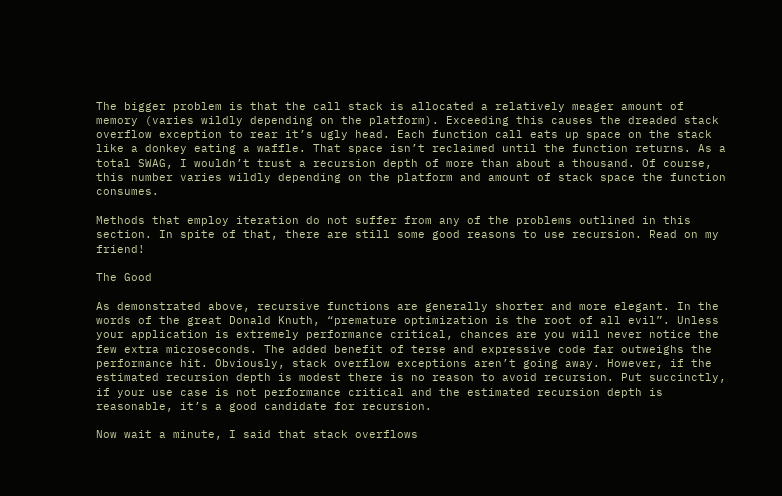The bigger problem is that the call stack is allocated a relatively meager amount of memory (varies wildly depending on the platform). Exceeding this causes the dreaded stack overflow exception to rear it’s ugly head. Each function call eats up space on the stack like a donkey eating a waffle. That space isn’t reclaimed until the function returns. As a total SWAG, I wouldn’t trust a recursion depth of more than about a thousand. Of course, this number varies wildly depending on the platform and amount of stack space the function consumes.

Methods that employ iteration do not suffer from any of the problems outlined in this section. In spite of that, there are still some good reasons to use recursion. Read on my friend!

The Good

As demonstrated above, recursive functions are generally shorter and more elegant. In the words of the great Donald Knuth, “premature optimization is the root of all evil”. Unless your application is extremely performance critical, chances are you will never notice the few extra microseconds. The added benefit of terse and expressive code far outweighs the performance hit. Obviously, stack overflow exceptions aren’t going away. However, if the estimated recursion depth is modest there is no reason to avoid recursion. Put succinctly, if your use case is not performance critical and the estimated recursion depth is reasonable, it’s a good candidate for recursion.

Now wait a minute, I said that stack overflows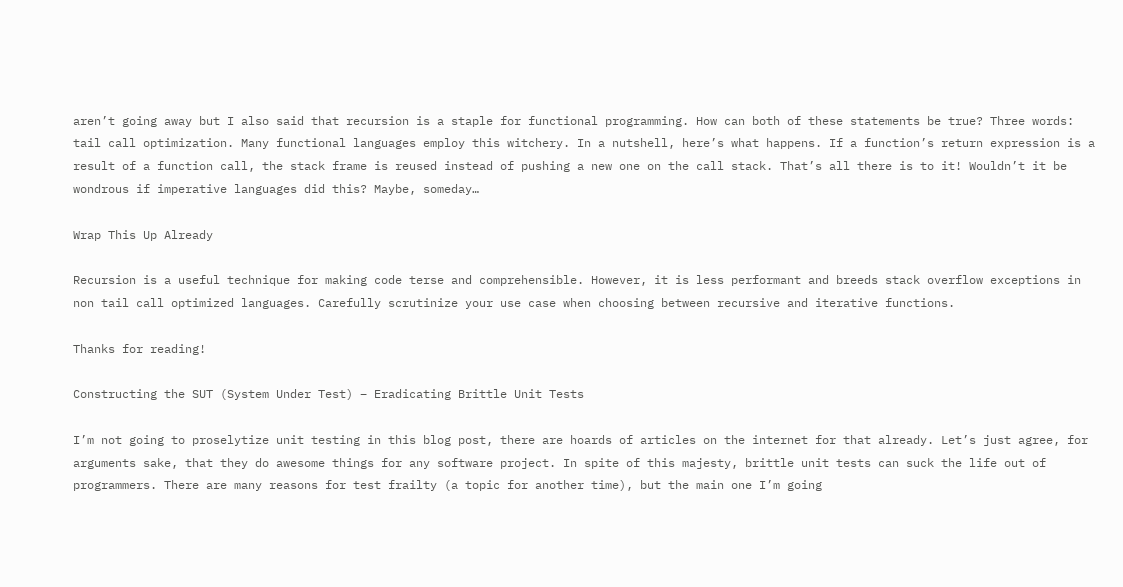aren’t going away but I also said that recursion is a staple for functional programming. How can both of these statements be true? Three words: tail call optimization. Many functional languages employ this witchery. In a nutshell, here’s what happens. If a function’s return expression is a result of a function call, the stack frame is reused instead of pushing a new one on the call stack. That’s all there is to it! Wouldn’t it be wondrous if imperative languages did this? Maybe, someday…

Wrap This Up Already

Recursion is a useful technique for making code terse and comprehensible. However, it is less performant and breeds stack overflow exceptions in non tail call optimized languages. Carefully scrutinize your use case when choosing between recursive and iterative functions.

Thanks for reading!

Constructing the SUT (System Under Test) – Eradicating Brittle Unit Tests

I’m not going to proselytize unit testing in this blog post, there are hoards of articles on the internet for that already. Let’s just agree, for arguments sake, that they do awesome things for any software project. In spite of this majesty, brittle unit tests can suck the life out of programmers. There are many reasons for test frailty (a topic for another time), but the main one I’m going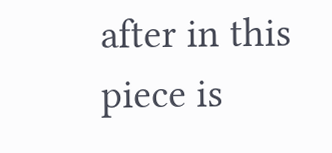after in this piece is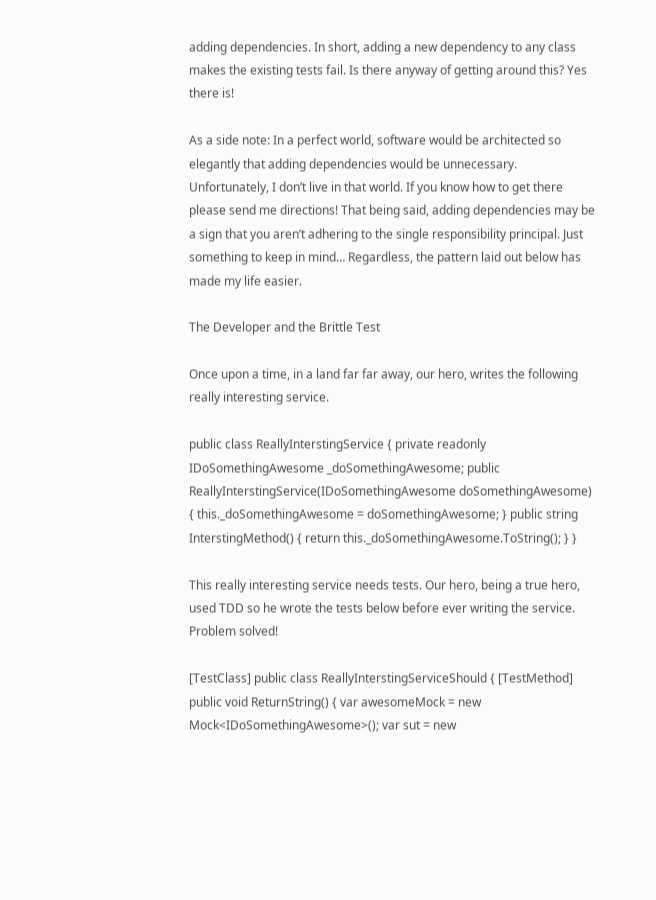adding dependencies. In short, adding a new dependency to any class makes the existing tests fail. Is there anyway of getting around this? Yes there is!

As a side note: In a perfect world, software would be architected so elegantly that adding dependencies would be unnecessary. Unfortunately, I don’t live in that world. If you know how to get there please send me directions! That being said, adding dependencies may be a sign that you aren’t adhering to the single responsibility principal. Just something to keep in mind… Regardless, the pattern laid out below has made my life easier.

The Developer and the Brittle Test

Once upon a time, in a land far far away, our hero, writes the following really interesting service.

public class ReallyInterstingService { private readonly IDoSomethingAwesome _doSomethingAwesome; public ReallyInterstingService(IDoSomethingAwesome doSomethingAwesome) { this._doSomethingAwesome = doSomethingAwesome; } public string InterstingMethod() { return this._doSomethingAwesome.ToString(); } }

This really interesting service needs tests. Our hero, being a true hero, used TDD so he wrote the tests below before ever writing the service. Problem solved!

[TestClass] public class ReallyInterstingServiceShould { [TestMethod] public void ReturnString() { var awesomeMock = new Mock<IDoSomethingAwesome>(); var sut = new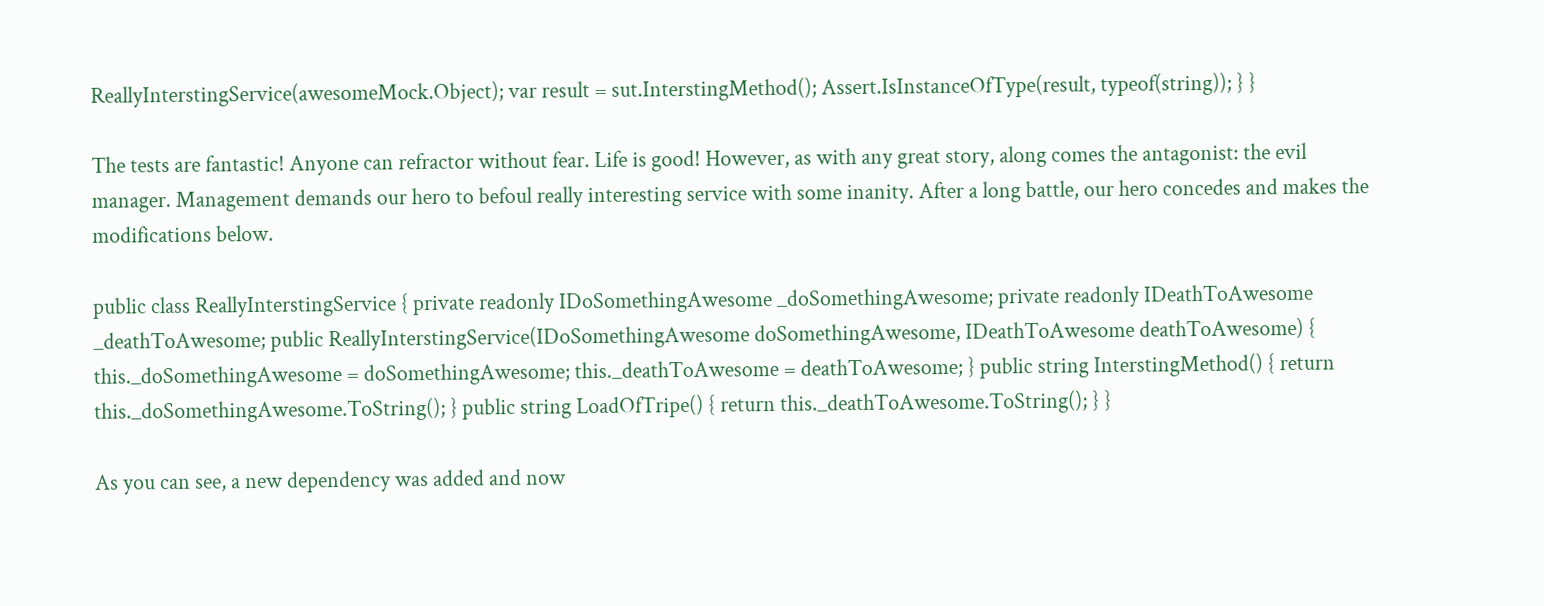ReallyInterstingService(awesomeMock.Object); var result = sut.InterstingMethod(); Assert.IsInstanceOfType(result, typeof(string)); } }

The tests are fantastic! Anyone can refractor without fear. Life is good! However, as with any great story, along comes the antagonist: the evil manager. Management demands our hero to befoul really interesting service with some inanity. After a long battle, our hero concedes and makes the modifications below.

public class ReallyInterstingService { private readonly IDoSomethingAwesome _doSomethingAwesome; private readonly IDeathToAwesome _deathToAwesome; public ReallyInterstingService(IDoSomethingAwesome doSomethingAwesome, IDeathToAwesome deathToAwesome) { this._doSomethingAwesome = doSomethingAwesome; this._deathToAwesome = deathToAwesome; } public string InterstingMethod() { return this._doSomethingAwesome.ToString(); } public string LoadOfTripe() { return this._deathToAwesome.ToString(); } }

As you can see, a new dependency was added and now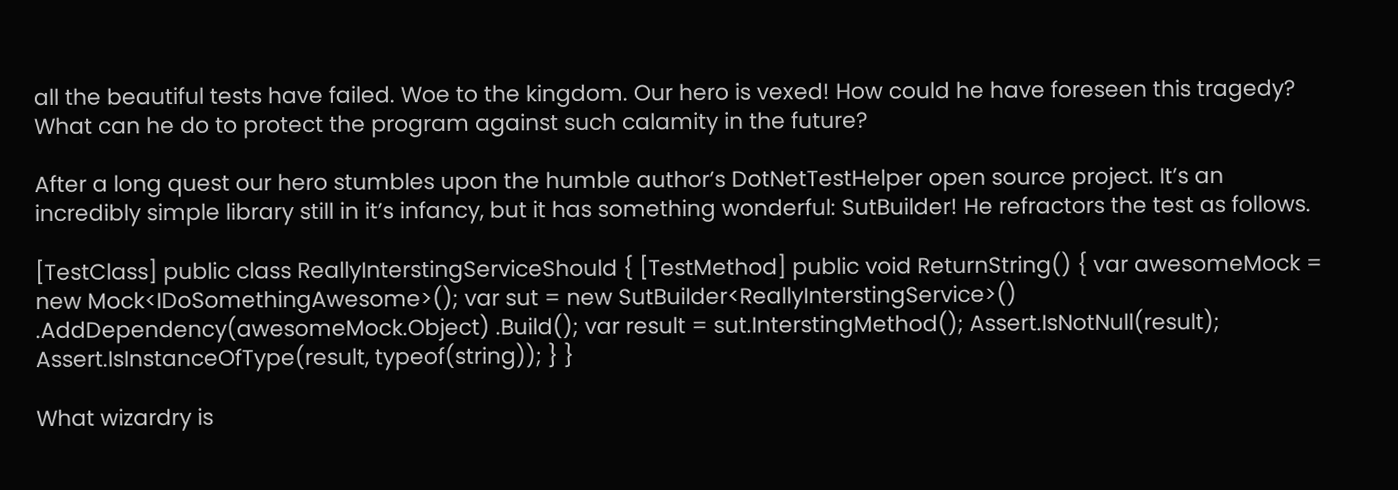all the beautiful tests have failed. Woe to the kingdom. Our hero is vexed! How could he have foreseen this tragedy? What can he do to protect the program against such calamity in the future?

After a long quest our hero stumbles upon the humble author’s DotNetTestHelper open source project. It’s an incredibly simple library still in it’s infancy, but it has something wonderful: SutBuilder! He refractors the test as follows.

[TestClass] public class ReallyInterstingServiceShould { [TestMethod] public void ReturnString() { var awesomeMock = new Mock<IDoSomethingAwesome>(); var sut = new SutBuilder<ReallyInterstingService>() .AddDependency(awesomeMock.Object) .Build(); var result = sut.InterstingMethod(); Assert.IsNotNull(result); Assert.IsInstanceOfType(result, typeof(string)); } }

What wizardry is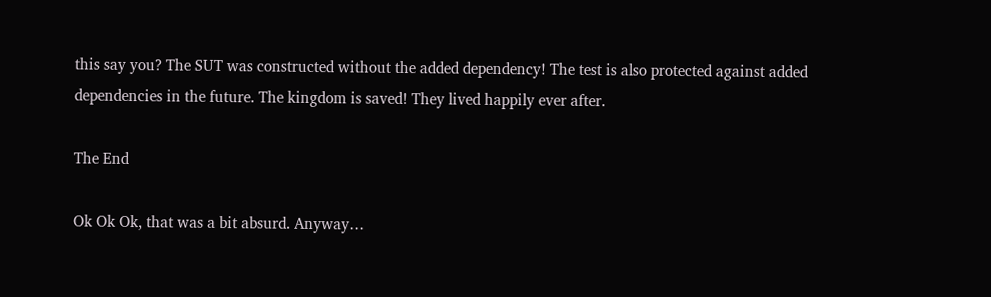this say you? The SUT was constructed without the added dependency! The test is also protected against added dependencies in the future. The kingdom is saved! They lived happily ever after.

The End

Ok Ok Ok, that was a bit absurd. Anyway…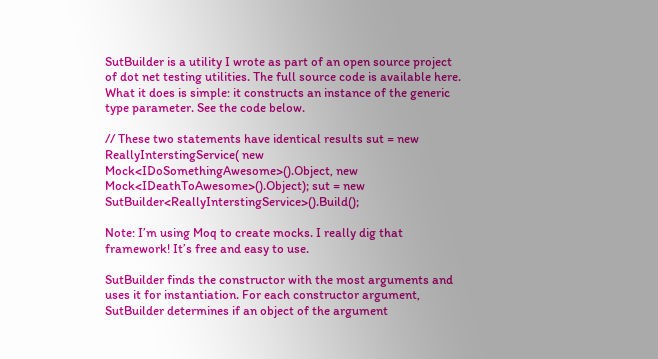SutBuilder is a utility I wrote as part of an open source project of dot net testing utilities. The full source code is available here. What it does is simple: it constructs an instance of the generic type parameter. See the code below.

// These two statements have identical results sut = new ReallyInterstingService( new Mock<IDoSomethingAwesome>().Object, new Mock<IDeathToAwesome>().Object); sut = new SutBuilder<ReallyInterstingService>().Build();

Note: I’m using Moq to create mocks. I really dig that framework! It’s free and easy to use.

SutBuilder finds the constructor with the most arguments and uses it for instantiation. For each constructor argument, SutBuilder determines if an object of the argument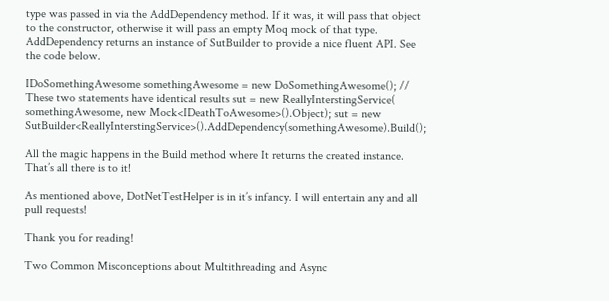type was passed in via the AddDependency method. If it was, it will pass that object to the constructor, otherwise it will pass an empty Moq mock of that type. AddDependency returns an instance of SutBuilder to provide a nice fluent API. See the code below.

IDoSomethingAwesome somethingAwesome = new DoSomethingAwesome(); // These two statements have identical results sut = new ReallyInterstingService( somethingAwesome, new Mock<IDeathToAwesome>().Object); sut = new SutBuilder<ReallyInterstingService>().AddDependency(somethingAwesome).Build();

All the magic happens in the Build method where It returns the created instance. That’s all there is to it!

As mentioned above, DotNetTestHelper is in it’s infancy. I will entertain any and all pull requests!

Thank you for reading!

Two Common Misconceptions about Multithreading and Async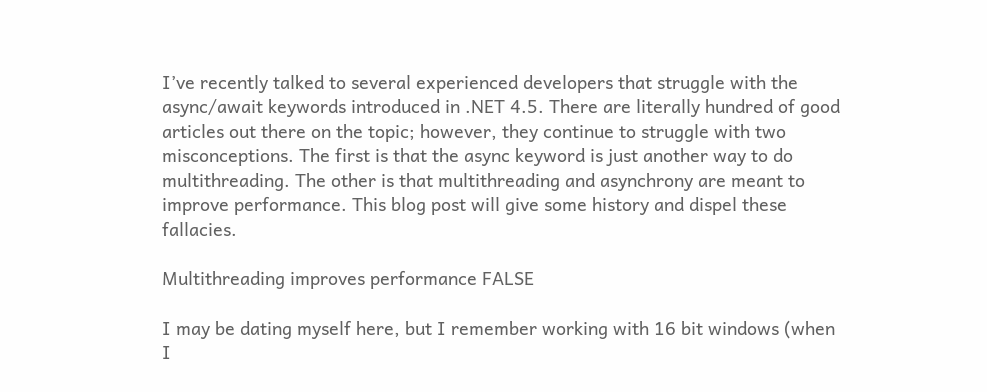I’ve recently talked to several experienced developers that struggle with the async/await keywords introduced in .NET 4.5. There are literally hundred of good articles out there on the topic; however, they continue to struggle with two misconceptions. The first is that the async keyword is just another way to do multithreading. The other is that multithreading and asynchrony are meant to improve performance. This blog post will give some history and dispel these fallacies.

Multithreading improves performance FALSE

I may be dating myself here, but I remember working with 16 bit windows (when I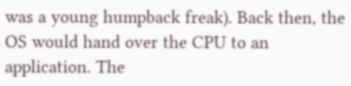was a young humpback freak). Back then, the OS would hand over the CPU to an application. The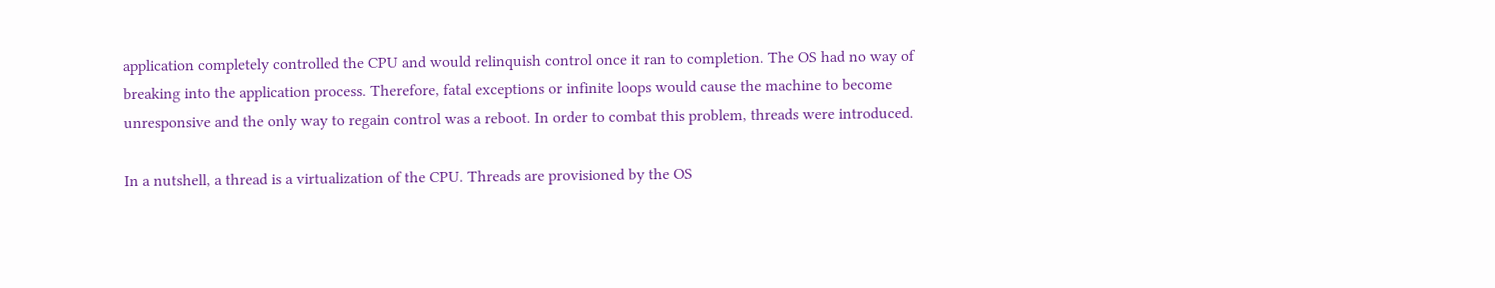application completely controlled the CPU and would relinquish control once it ran to completion. The OS had no way of breaking into the application process. Therefore, fatal exceptions or infinite loops would cause the machine to become unresponsive and the only way to regain control was a reboot. In order to combat this problem, threads were introduced.

In a nutshell, a thread is a virtualization of the CPU. Threads are provisioned by the OS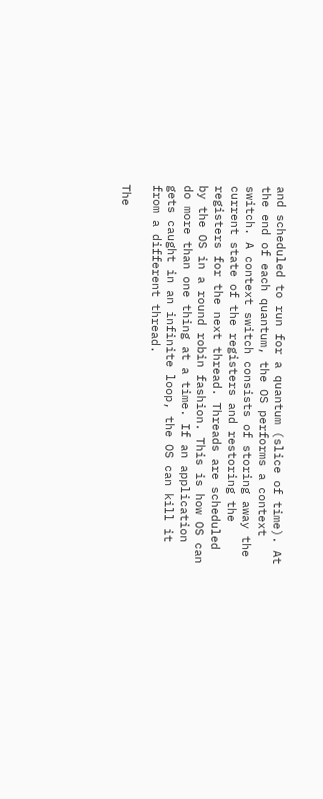and scheduled to run for a quantum (slice of time). At the end of each quantum, the OS performs a context switch. A context switch consists of storing away the current state of the registers and restoring the registers for the next thread. Threads are scheduled by the OS in a round robin fashion. This is how OS can do more than one thing at a time. If an application gets caught in an infinite loop, the OS can kill it from a different thread.

The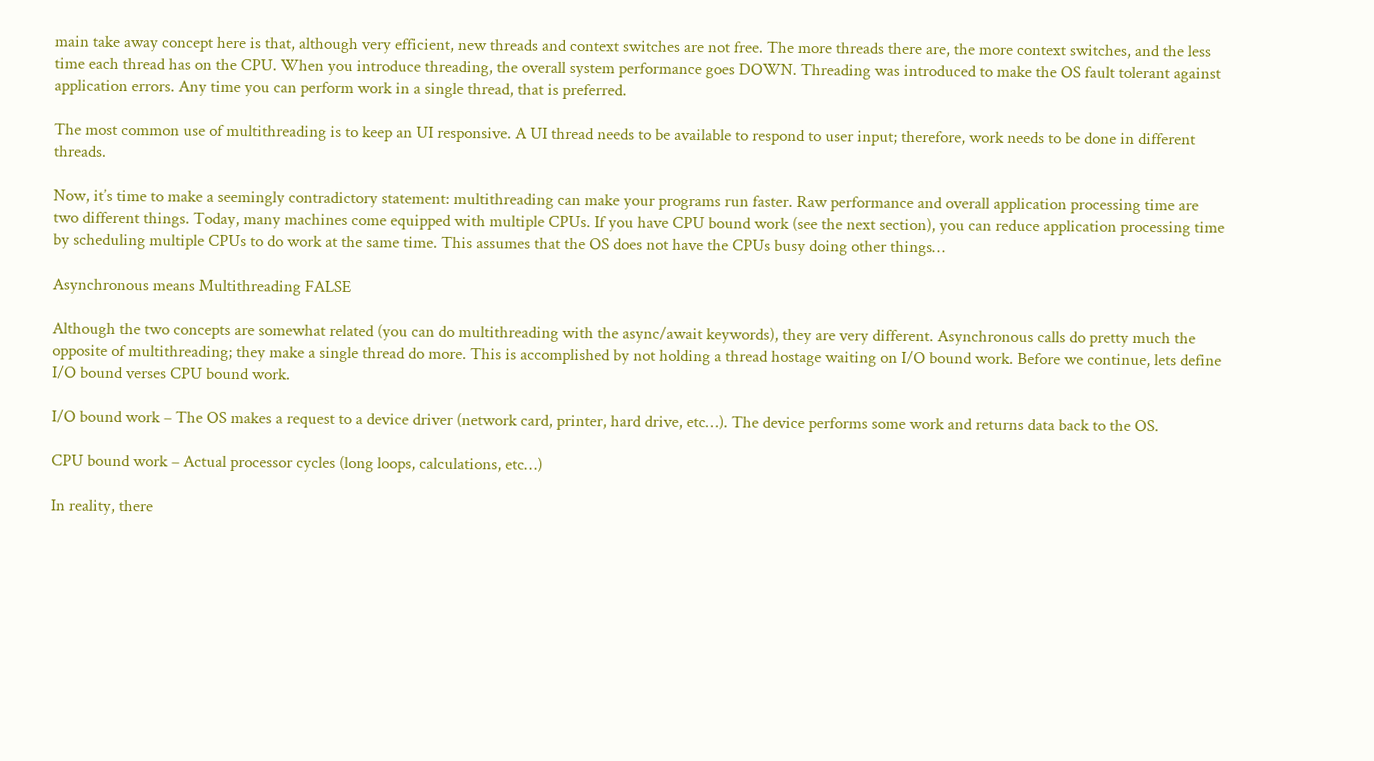main take away concept here is that, although very efficient, new threads and context switches are not free. The more threads there are, the more context switches, and the less time each thread has on the CPU. When you introduce threading, the overall system performance goes DOWN. Threading was introduced to make the OS fault tolerant against application errors. Any time you can perform work in a single thread, that is preferred.

The most common use of multithreading is to keep an UI responsive. A UI thread needs to be available to respond to user input; therefore, work needs to be done in different threads.

Now, it’s time to make a seemingly contradictory statement: multithreading can make your programs run faster. Raw performance and overall application processing time are two different things. Today, many machines come equipped with multiple CPUs. If you have CPU bound work (see the next section), you can reduce application processing time by scheduling multiple CPUs to do work at the same time. This assumes that the OS does not have the CPUs busy doing other things…

Asynchronous means Multithreading FALSE

Although the two concepts are somewhat related (you can do multithreading with the async/await keywords), they are very different. Asynchronous calls do pretty much the opposite of multithreading; they make a single thread do more. This is accomplished by not holding a thread hostage waiting on I/O bound work. Before we continue, lets define I/O bound verses CPU bound work.

I/O bound work – The OS makes a request to a device driver (network card, printer, hard drive, etc…). The device performs some work and returns data back to the OS.

CPU bound work – Actual processor cycles (long loops, calculations, etc…)

In reality, there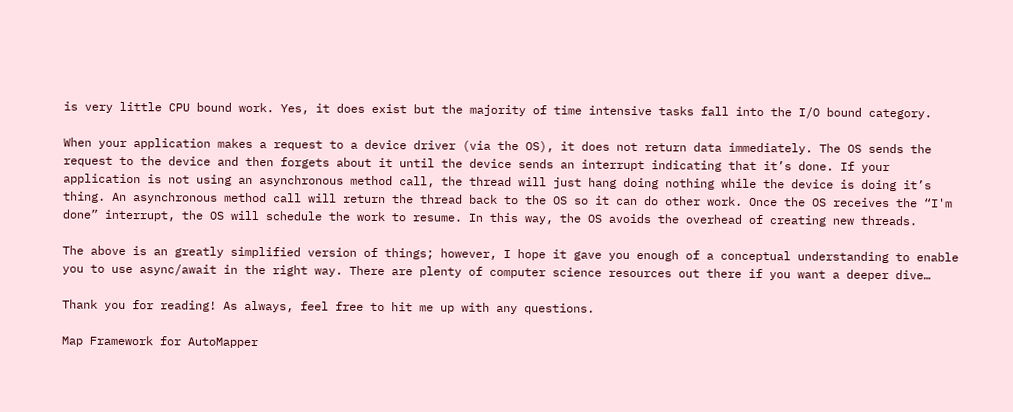is very little CPU bound work. Yes, it does exist but the majority of time intensive tasks fall into the I/O bound category.

When your application makes a request to a device driver (via the OS), it does not return data immediately. The OS sends the request to the device and then forgets about it until the device sends an interrupt indicating that it’s done. If your application is not using an asynchronous method call, the thread will just hang doing nothing while the device is doing it’s thing. An asynchronous method call will return the thread back to the OS so it can do other work. Once the OS receives the “I'm done” interrupt, the OS will schedule the work to resume. In this way, the OS avoids the overhead of creating new threads.

The above is an greatly simplified version of things; however, I hope it gave you enough of a conceptual understanding to enable you to use async/await in the right way. There are plenty of computer science resources out there if you want a deeper dive…

Thank you for reading! As always, feel free to hit me up with any questions.

Map Framework for AutoMapper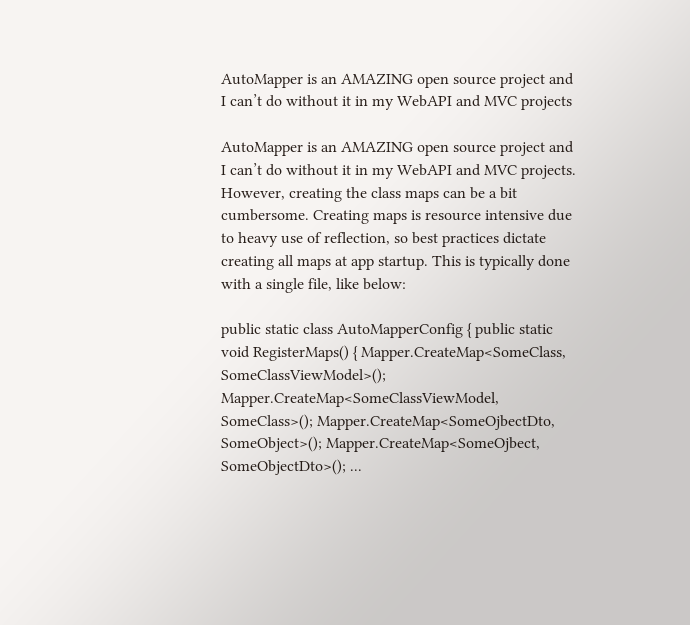AutoMapper is an AMAZING open source project and I can’t do without it in my WebAPI and MVC projects

AutoMapper is an AMAZING open source project and I can’t do without it in my WebAPI and MVC projects. However, creating the class maps can be a bit cumbersome. Creating maps is resource intensive due to heavy use of reflection, so best practices dictate creating all maps at app startup. This is typically done with a single file, like below:

public static class AutoMapperConfig { public static void RegisterMaps() { Mapper.CreateMap<SomeClass, SomeClassViewModel>(); Mapper.CreateMap<SomeClassViewModel, SomeClass>(); Mapper.CreateMap<SomeOjbectDto, SomeObject>(); Mapper.CreateMap<SomeOjbect, SomeObjectDto>(); ...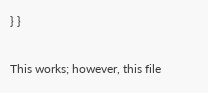} }

This works; however, this file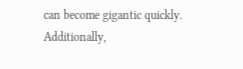can become gigantic quickly. Additionally,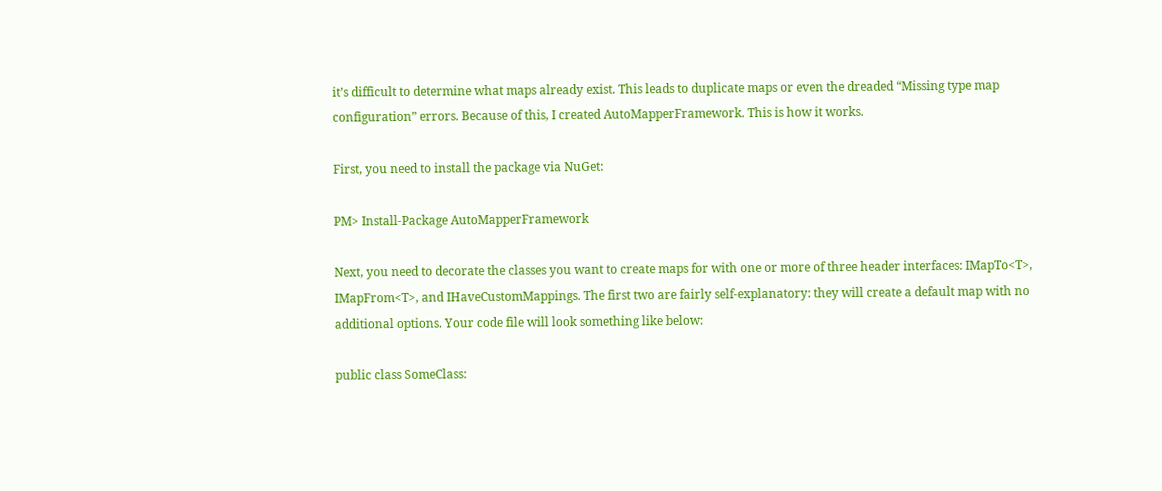it’s difficult to determine what maps already exist. This leads to duplicate maps or even the dreaded “Missing type map configuration” errors. Because of this, I created AutoMapperFramework. This is how it works.

First, you need to install the package via NuGet:

PM> Install-Package AutoMapperFramework

Next, you need to decorate the classes you want to create maps for with one or more of three header interfaces: IMapTo<T>, IMapFrom<T>, and IHaveCustomMappings. The first two are fairly self-explanatory: they will create a default map with no additional options. Your code file will look something like below:

public class SomeClass: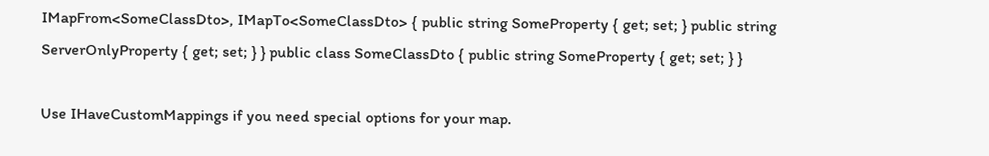IMapFrom<SomeClassDto>, IMapTo<SomeClassDto> { public string SomeProperty { get; set; } public string ServerOnlyProperty { get; set; } } public class SomeClassDto { public string SomeProperty { get; set; } }

Use IHaveCustomMappings if you need special options for your map.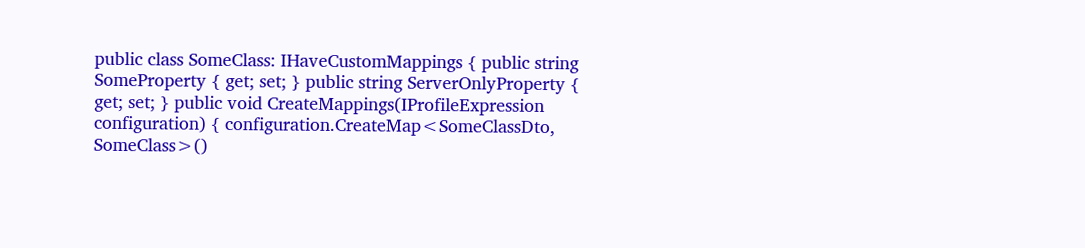public class SomeClass: IHaveCustomMappings { public string SomeProperty { get; set; } public string ServerOnlyProperty { get; set; } public void CreateMappings(IProfileExpression configuration) { configuration.CreateMap<SomeClassDto, SomeClass>()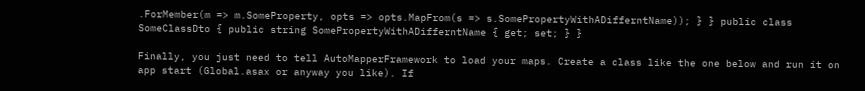.ForMember(m => m.SomeProperty, opts => opts.MapFrom(s => s.SomePropertyWithADifferntName)); } } public class SomeClassDto { public string SomePropertyWithADifferntName { get; set; } }

Finally, you just need to tell AutoMapperFramework to load your maps. Create a class like the one below and run it on app start (Global.asax or anyway you like). If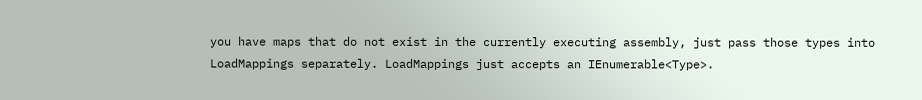you have maps that do not exist in the currently executing assembly, just pass those types into LoadMappings separately. LoadMappings just accepts an IEnumerable<Type>.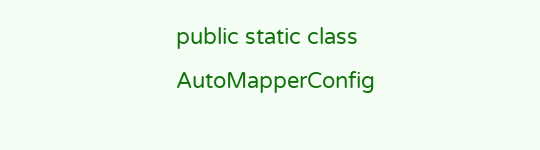public static class AutoMapperConfig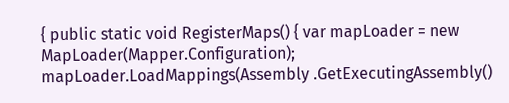{ public static void RegisterMaps() { var mapLoader = new MapLoader(Mapper.Configuration); mapLoader.LoadMappings(Assembly .GetExecutingAssembly()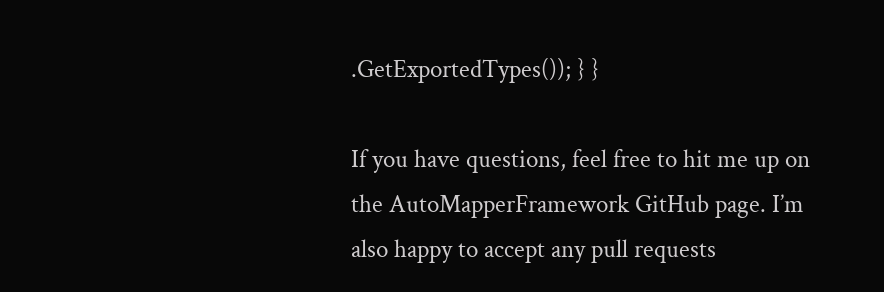.GetExportedTypes()); } }

If you have questions, feel free to hit me up on the AutoMapperFramework GitHub page. I’m also happy to accept any pull requests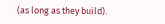(as long as they build).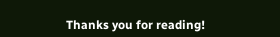Thanks you for reading!